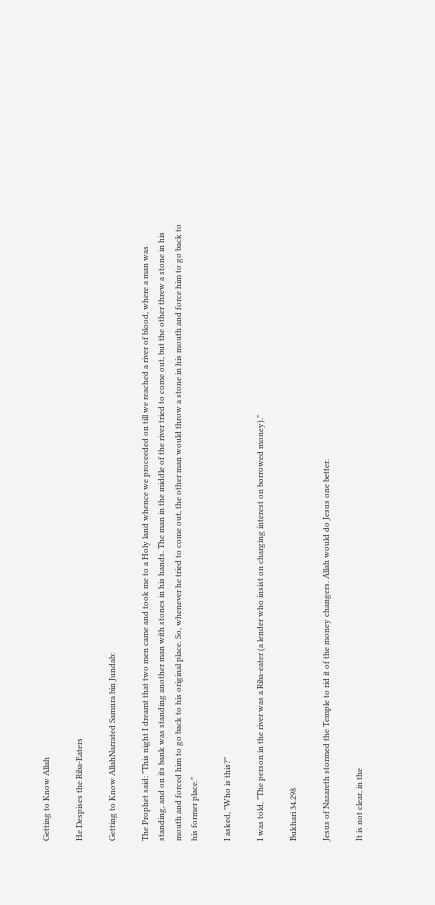Getting to Know Allah

He Despises the Riba-Eaters

Getting to Know AllahNarrated Samura bin Jundab:

The Prophet said: "This night I dreamt that two men came and took me to a Holy land whence we proceeded on till we reached a river of blood, where a man was standing, and on its bank was standing another man with stones in his hands. The man in the middle of the river tried to come out, but the other threw a stone in his mouth and forced him to go back to his original place. So, whenever he tried to come out, the other man would throw a stone in his mouth and force him to go back to his former place."

I asked, "Who is this?"

I was told, "The person in the river was a Riba-eater (a lender who insist on charging interest on borrowed money)."

Bukhari 34.298

Jesus of Nazareth stormed the Temple to rid it of the money changers. Allah would do Jesus one better.

It is not clear, in the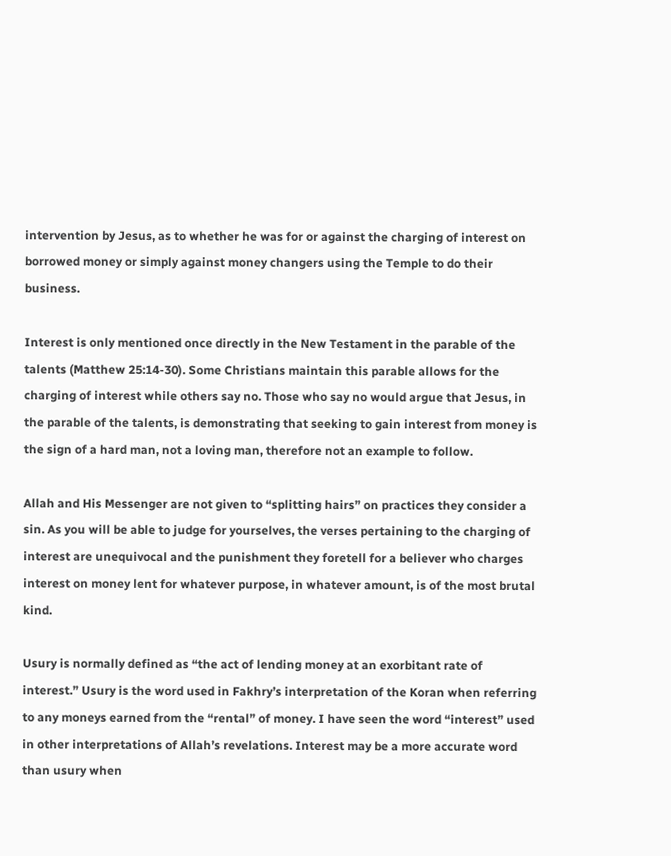intervention by Jesus, as to whether he was for or against the charging of interest on borrowed money or simply against money changers using the Temple to do their business.

Interest is only mentioned once directly in the New Testament in the parable of the talents (Matthew 25:14-30). Some Christians maintain this parable allows for the charging of interest while others say no. Those who say no would argue that Jesus, in the parable of the talents, is demonstrating that seeking to gain interest from money is the sign of a hard man, not a loving man, therefore not an example to follow.

Allah and His Messenger are not given to “splitting hairs” on practices they consider a sin. As you will be able to judge for yourselves, the verses pertaining to the charging of interest are unequivocal and the punishment they foretell for a believer who charges interest on money lent for whatever purpose, in whatever amount, is of the most brutal kind.

Usury is normally defined as “the act of lending money at an exorbitant rate of interest.” Usury is the word used in Fakhry’s interpretation of the Koran when referring to any moneys earned from the “rental” of money. I have seen the word “interest” used in other interpretations of Allah’s revelations. Interest may be a more accurate word than usury when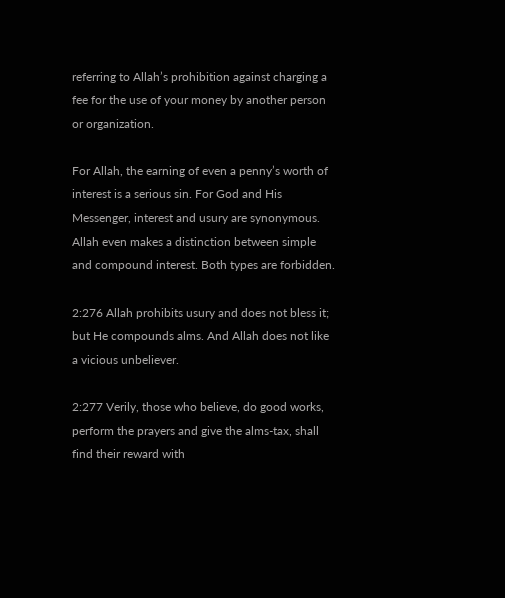referring to Allah’s prohibition against charging a fee for the use of your money by another person or organization.

For Allah, the earning of even a penny’s worth of interest is a serious sin. For God and His Messenger, interest and usury are synonymous. Allah even makes a distinction between simple and compound interest. Both types are forbidden.

2:276 Allah prohibits usury and does not bless it; but He compounds alms. And Allah does not like a vicious unbeliever.

2:277 Verily, those who believe, do good works, perform the prayers and give the alms-tax, shall find their reward with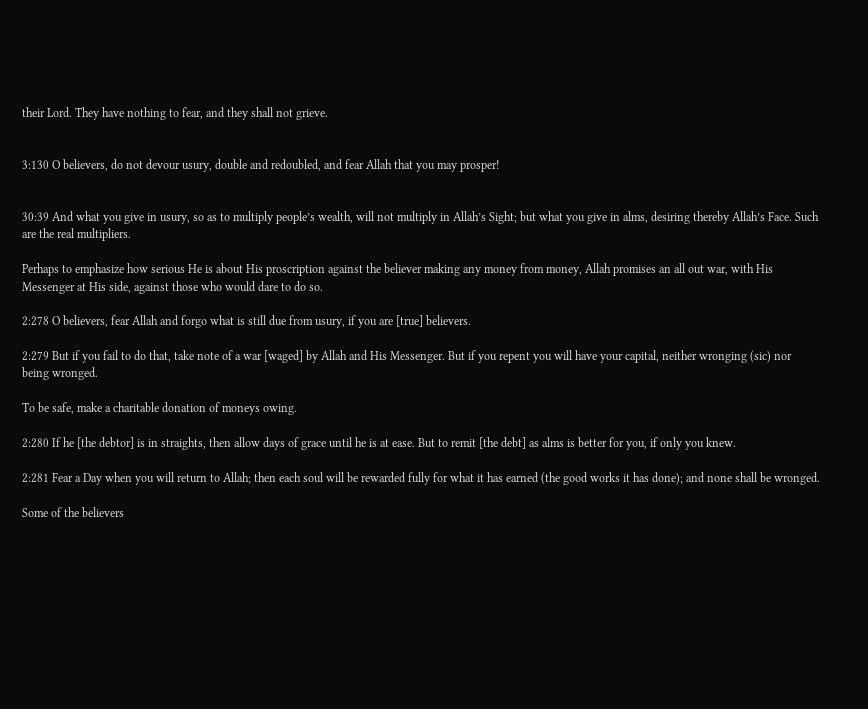their Lord. They have nothing to fear, and they shall not grieve.


3:130 O believers, do not devour usury, double and redoubled, and fear Allah that you may prosper!


30:39 And what you give in usury, so as to multiply people’s wealth, will not multiply in Allah’s Sight; but what you give in alms, desiring thereby Allah’s Face. Such are the real multipliers.

Perhaps to emphasize how serious He is about His proscription against the believer making any money from money, Allah promises an all out war, with His Messenger at His side, against those who would dare to do so.

2:278 O believers, fear Allah and forgo what is still due from usury, if you are [true] believers.

2:279 But if you fail to do that, take note of a war [waged] by Allah and His Messenger. But if you repent you will have your capital, neither wronging (sic) nor being wronged.

To be safe, make a charitable donation of moneys owing.

2:280 If he [the debtor] is in straights, then allow days of grace until he is at ease. But to remit [the debt] as alms is better for you, if only you knew.

2:281 Fear a Day when you will return to Allah; then each soul will be rewarded fully for what it has earned (the good works it has done); and none shall be wronged.

Some of the believers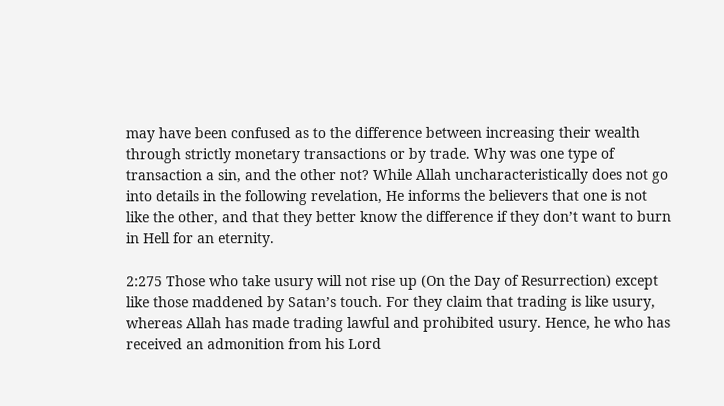may have been confused as to the difference between increasing their wealth through strictly monetary transactions or by trade. Why was one type of transaction a sin, and the other not? While Allah uncharacteristically does not go into details in the following revelation, He informs the believers that one is not like the other, and that they better know the difference if they don’t want to burn in Hell for an eternity.

2:275 Those who take usury will not rise up (On the Day of Resurrection) except like those maddened by Satan’s touch. For they claim that trading is like usury, whereas Allah has made trading lawful and prohibited usury. Hence, he who has received an admonition from his Lord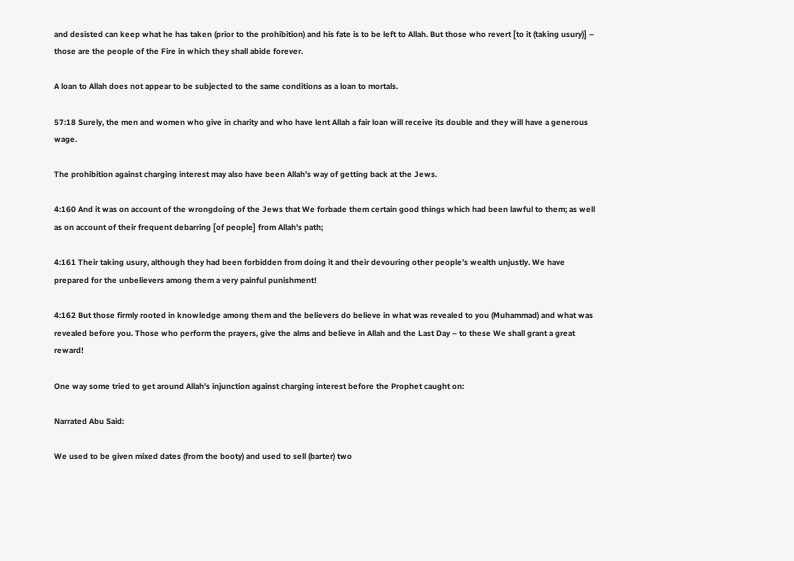and desisted can keep what he has taken (prior to the prohibition) and his fate is to be left to Allah. But those who revert [to it (taking usury)] – those are the people of the Fire in which they shall abide forever.

A loan to Allah does not appear to be subjected to the same conditions as a loan to mortals.

57:18 Surely, the men and women who give in charity and who have lent Allah a fair loan will receive its double and they will have a generous wage.

The prohibition against charging interest may also have been Allah’s way of getting back at the Jews.

4:160 And it was on account of the wrongdoing of the Jews that We forbade them certain good things which had been lawful to them; as well as on account of their frequent debarring [of people] from Allah’s path;

4:161 Their taking usury, although they had been forbidden from doing it and their devouring other people’s wealth unjustly. We have prepared for the unbelievers among them a very painful punishment!

4:162 But those firmly rooted in knowledge among them and the believers do believe in what was revealed to you (Muhammad) and what was revealed before you. Those who perform the prayers, give the alms and believe in Allah and the Last Day – to these We shall grant a great reward!

One way some tried to get around Allah's injunction against charging interest before the Prophet caught on:

Narrated Abu Said:

We used to be given mixed dates (from the booty) and used to sell (barter) two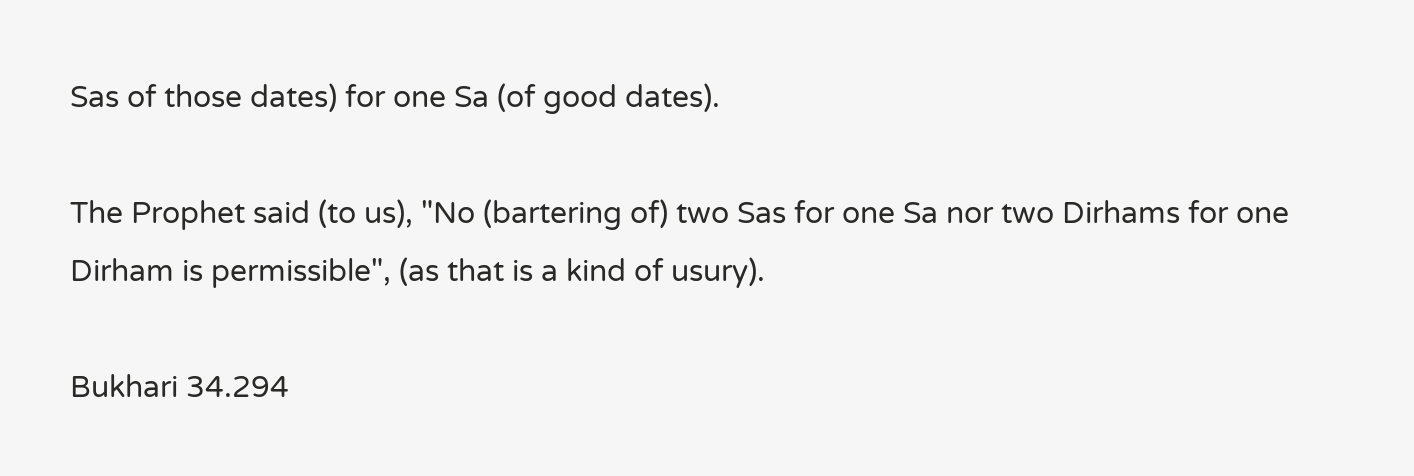Sas of those dates) for one Sa (of good dates).

The Prophet said (to us), "No (bartering of) two Sas for one Sa nor two Dirhams for one Dirham is permissible", (as that is a kind of usury).

Bukhari 34.294